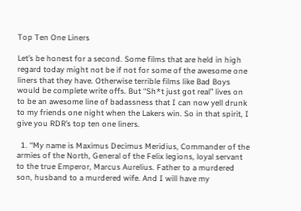Top Ten One Liners

Let’s be honest for a second. Some films that are held in high regard today might not be if not for some of the awesome one liners that they have. Otherwise terrible films like Bad Boys would be complete write offs. But “Sh*t just got real” lives on to be an awesome line of badassness that I can now yell drunk to my friends one night when the Lakers win. So in that spirit, I give you RDR’s top ten one liners.

  1. “My name is Maximus Decimus Meridius, Commander of the armies of the North, General of the Felix legions, loyal servant to the true Emperor, Marcus Aurelius. Father to a murdered son, husband to a murdered wife. And I will have my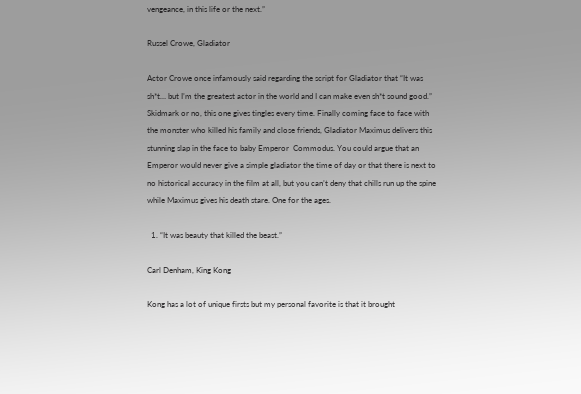vengeance, in this life or the next.”

Russel Crowe, Gladiator

Actor Crowe once infamously said regarding the script for Gladiator that “It was sh*t… but I’m the greatest actor in the world and I can make even sh*t sound good.” Skidmark or no, this one gives tingles every time. Finally coming face to face with the monster who killed his family and close friends, Gladiator Maximus delivers this stunning slap in the face to baby Emperor  Commodus. You could argue that an Emperor would never give a simple gladiator the time of day or that there is next to no historical accuracy in the film at all, but you can’t deny that chills run up the spine while Maximus gives his death stare. One for the ages.

  1. “It was beauty that killed the beast.”

Carl Denham, King Kong

Kong has a lot of unique firsts but my personal favorite is that it brought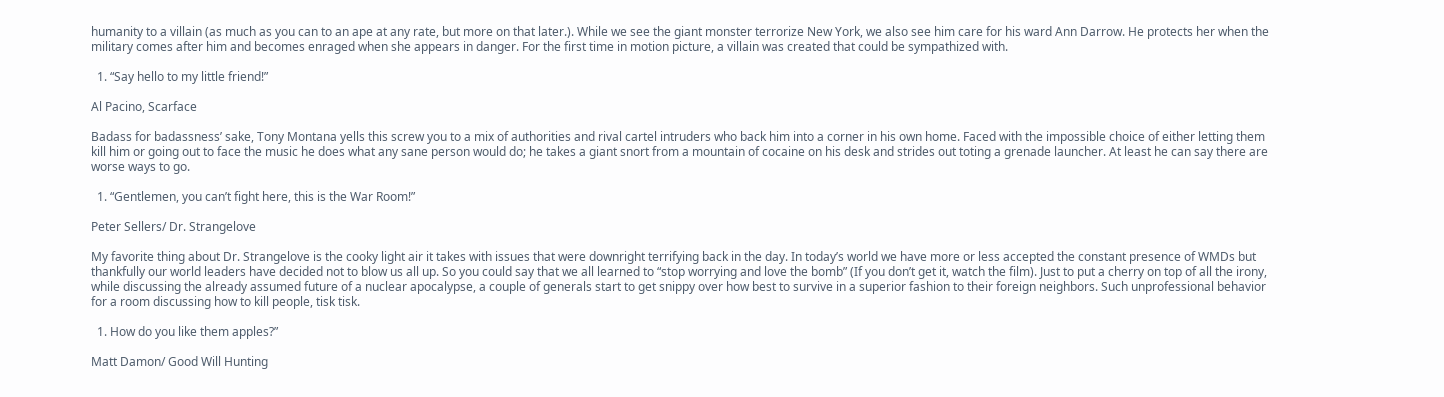humanity to a villain (as much as you can to an ape at any rate, but more on that later.). While we see the giant monster terrorize New York, we also see him care for his ward Ann Darrow. He protects her when the military comes after him and becomes enraged when she appears in danger. For the first time in motion picture, a villain was created that could be sympathized with.

  1. “Say hello to my little friend!”

Al Pacino, Scarface

Badass for badassness’ sake, Tony Montana yells this screw you to a mix of authorities and rival cartel intruders who back him into a corner in his own home. Faced with the impossible choice of either letting them kill him or going out to face the music he does what any sane person would do; he takes a giant snort from a mountain of cocaine on his desk and strides out toting a grenade launcher. At least he can say there are worse ways to go.

  1. “Gentlemen, you can’t fight here, this is the War Room!”

Peter Sellers/ Dr. Strangelove

My favorite thing about Dr. Strangelove is the cooky light air it takes with issues that were downright terrifying back in the day. In today’s world we have more or less accepted the constant presence of WMDs but thankfully our world leaders have decided not to blow us all up. So you could say that we all learned to “stop worrying and love the bomb” (If you don’t get it, watch the film). Just to put a cherry on top of all the irony, while discussing the already assumed future of a nuclear apocalypse, a couple of generals start to get snippy over how best to survive in a superior fashion to their foreign neighbors. Such unprofessional behavior for a room discussing how to kill people, tisk tisk.

  1. How do you like them apples?”

Matt Damon/ Good Will Hunting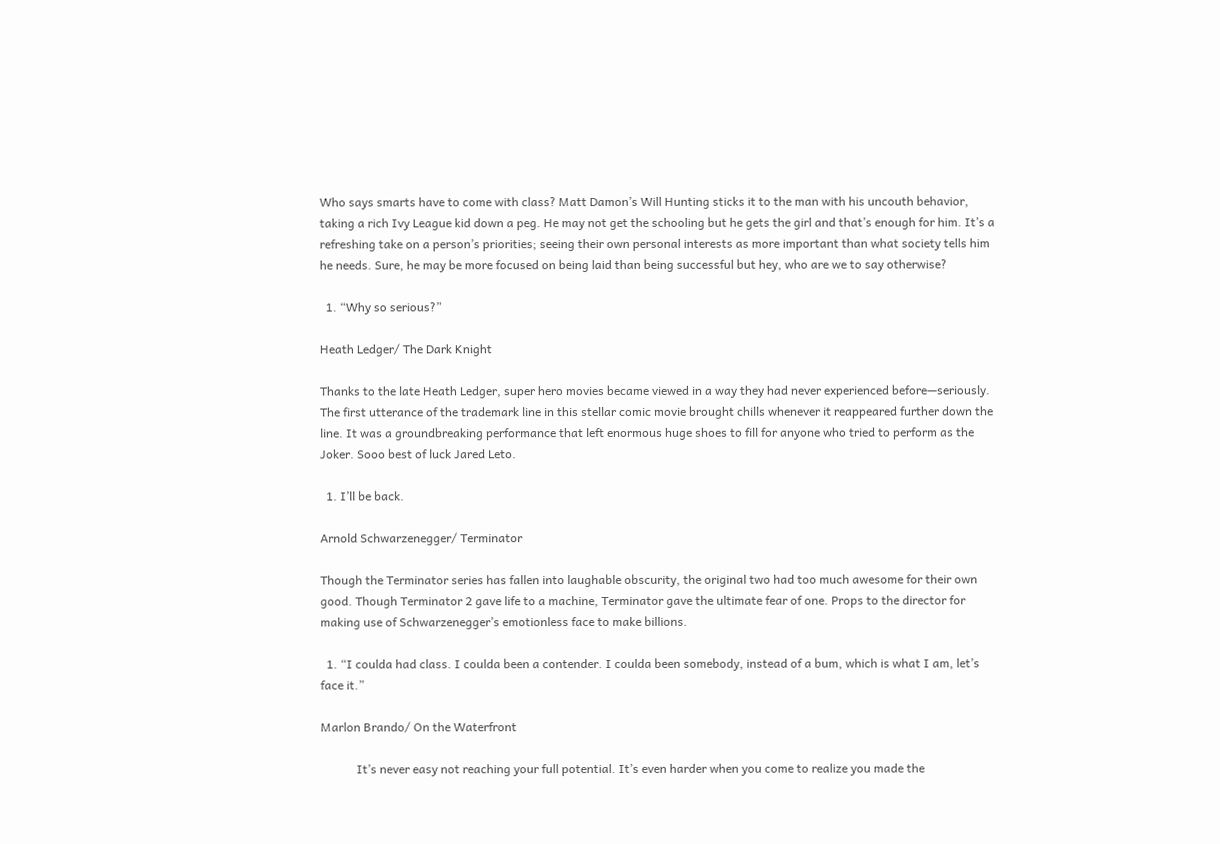Who says smarts have to come with class? Matt Damon’s Will Hunting sticks it to the man with his uncouth behavior, taking a rich Ivy League kid down a peg. He may not get the schooling but he gets the girl and that’s enough for him. It’s a refreshing take on a person’s priorities; seeing their own personal interests as more important than what society tells him he needs. Sure, he may be more focused on being laid than being successful but hey, who are we to say otherwise?

  1. “Why so serious?”

Heath Ledger/ The Dark Knight

Thanks to the late Heath Ledger, super hero movies became viewed in a way they had never experienced before—seriously. The first utterance of the trademark line in this stellar comic movie brought chills whenever it reappeared further down the line. It was a groundbreaking performance that left enormous huge shoes to fill for anyone who tried to perform as the Joker. Sooo best of luck Jared Leto.

  1. I’ll be back.

Arnold Schwarzenegger/ Terminator

Though the Terminator series has fallen into laughable obscurity, the original two had too much awesome for their own good. Though Terminator 2 gave life to a machine, Terminator gave the ultimate fear of one. Props to the director for making use of Schwarzenegger’s emotionless face to make billions.

  1. “I coulda had class. I coulda been a contender. I coulda been somebody, instead of a bum, which is what I am, let’s face it.”

Marlon Brando/ On the Waterfront

            It’s never easy not reaching your full potential. It’s even harder when you come to realize you made the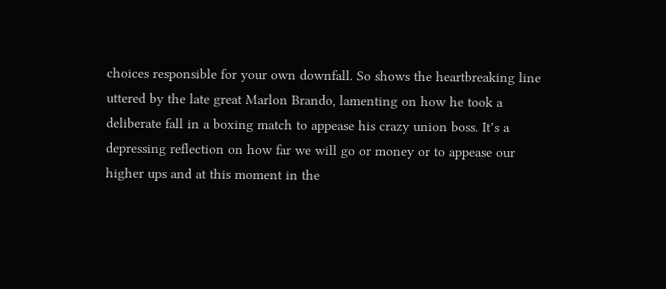choices responsible for your own downfall. So shows the heartbreaking line uttered by the late great Marlon Brando, lamenting on how he took a deliberate fall in a boxing match to appease his crazy union boss. It’s a depressing reflection on how far we will go or money or to appease our higher ups and at this moment in the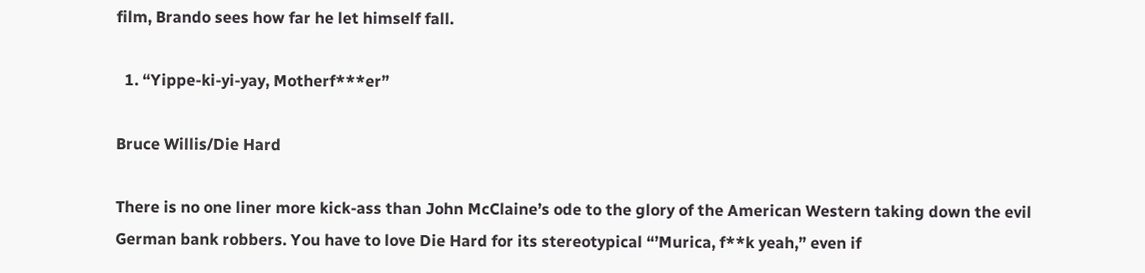film, Brando sees how far he let himself fall.

  1. “Yippe-ki-yi-yay, Motherf***er”

Bruce Willis/Die Hard

There is no one liner more kick-ass than John McClaine’s ode to the glory of the American Western taking down the evil German bank robbers. You have to love Die Hard for its stereotypical “’Murica, f**k yeah,” even if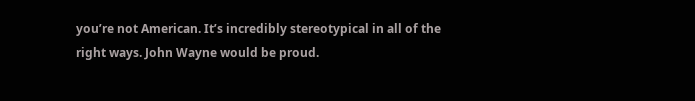you’re not American. It’s incredibly stereotypical in all of the right ways. John Wayne would be proud.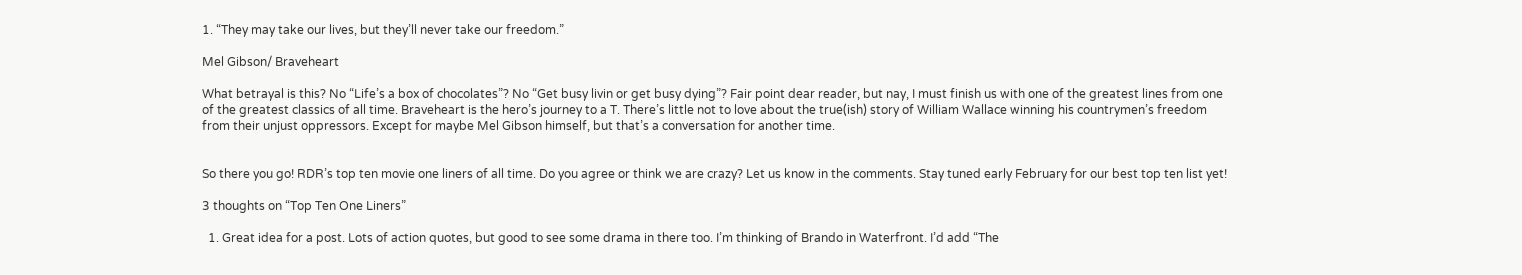1. “They may take our lives, but they’ll never take our freedom.”

Mel Gibson/ Braveheart

What betrayal is this? No “Life’s a box of chocolates”? No “Get busy livin or get busy dying”? Fair point dear reader, but nay, I must finish us with one of the greatest lines from one of the greatest classics of all time. Braveheart is the hero’s journey to a T. There’s little not to love about the true(ish) story of William Wallace winning his countrymen’s freedom from their unjust oppressors. Except for maybe Mel Gibson himself, but that’s a conversation for another time.


So there you go! RDR’s top ten movie one liners of all time. Do you agree or think we are crazy? Let us know in the comments. Stay tuned early February for our best top ten list yet!

3 thoughts on “Top Ten One Liners”

  1. Great idea for a post. Lots of action quotes, but good to see some drama in there too. I’m thinking of Brando in Waterfront. I’d add “The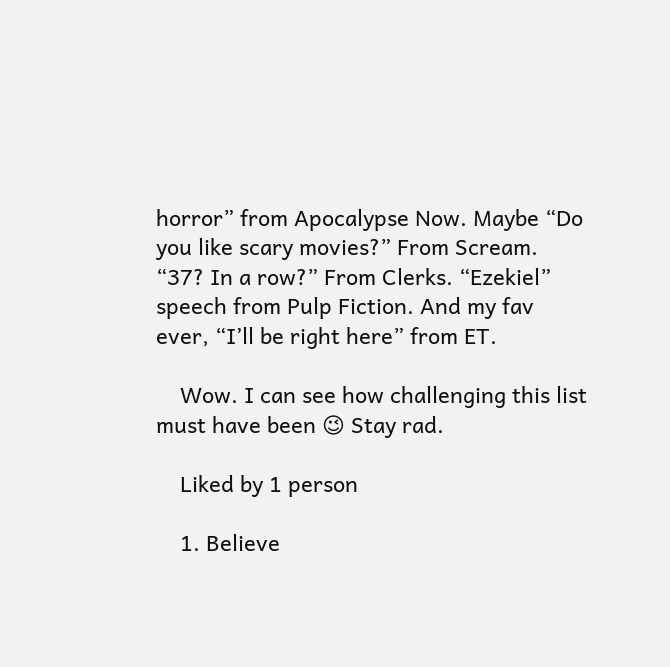horror” from Apocalypse Now. Maybe “Do you like scary movies?” From Scream. “37? In a row?” From Clerks. “Ezekiel” speech from Pulp Fiction. And my fav ever, “I’ll be right here” from ET.

    Wow. I can see how challenging this list must have been 😉 Stay rad.

    Liked by 1 person

    1. Believe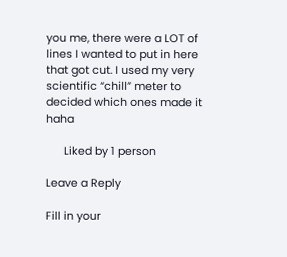you me, there were a LOT of lines I wanted to put in here that got cut. I used my very scientific “chill” meter to decided which ones made it haha

      Liked by 1 person

Leave a Reply

Fill in your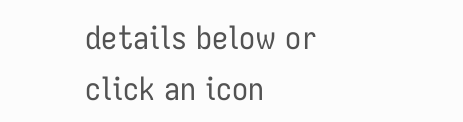details below or click an icon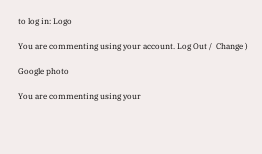to log in: Logo

You are commenting using your account. Log Out /  Change )

Google photo

You are commenting using your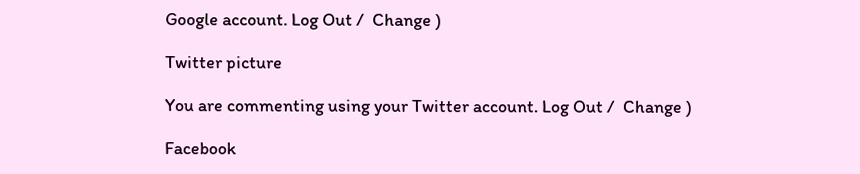Google account. Log Out /  Change )

Twitter picture

You are commenting using your Twitter account. Log Out /  Change )

Facebook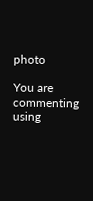photo

You are commenting using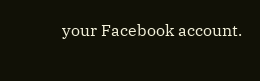your Facebook account.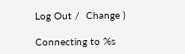Log Out /  Change )

Connecting to %s